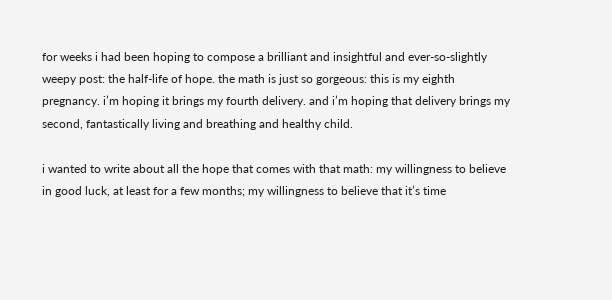for weeks i had been hoping to compose a brilliant and insightful and ever-so-slightly weepy post: the half-life of hope. the math is just so gorgeous: this is my eighth pregnancy. i’m hoping it brings my fourth delivery. and i’m hoping that delivery brings my second, fantastically living and breathing and healthy child.

i wanted to write about all the hope that comes with that math: my willingness to believe in good luck, at least for a few months; my willingness to believe that it’s time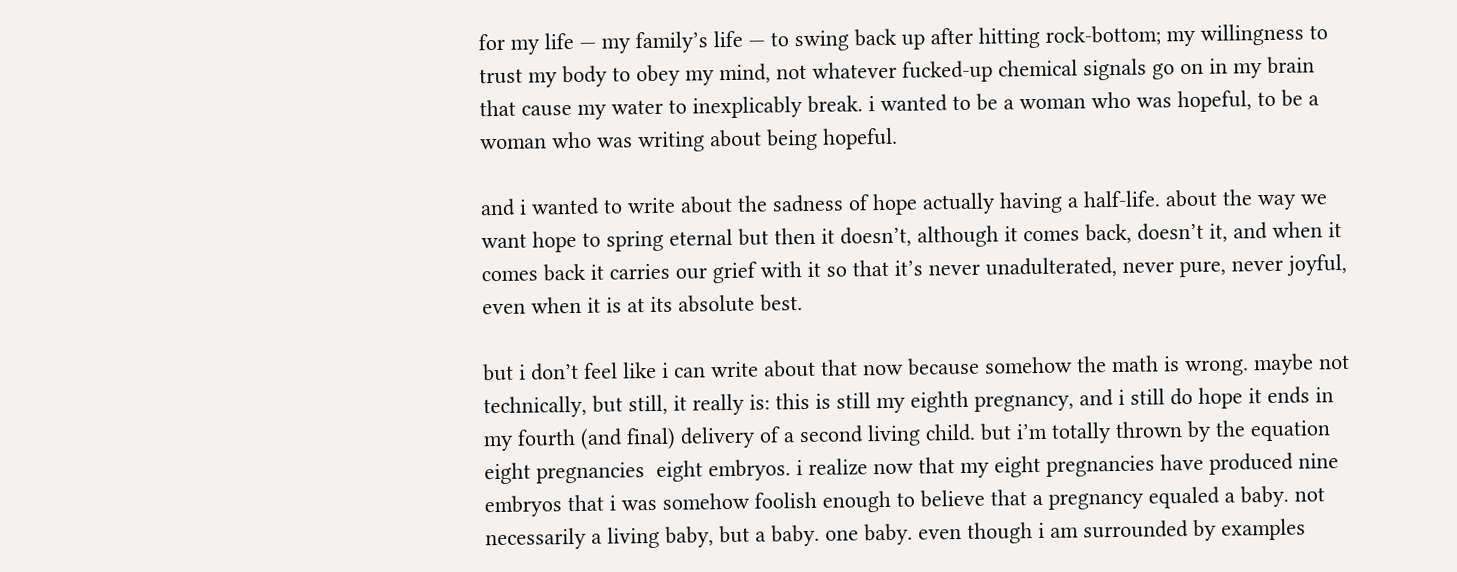for my life — my family’s life — to swing back up after hitting rock-bottom; my willingness to trust my body to obey my mind, not whatever fucked-up chemical signals go on in my brain that cause my water to inexplicably break. i wanted to be a woman who was hopeful, to be a woman who was writing about being hopeful.

and i wanted to write about the sadness of hope actually having a half-life. about the way we want hope to spring eternal but then it doesn’t, although it comes back, doesn’t it, and when it comes back it carries our grief with it so that it’s never unadulterated, never pure, never joyful, even when it is at its absolute best.

but i don’t feel like i can write about that now because somehow the math is wrong. maybe not technically, but still, it really is: this is still my eighth pregnancy, and i still do hope it ends in my fourth (and final) delivery of a second living child. but i’m totally thrown by the equation eight pregnancies  eight embryos. i realize now that my eight pregnancies have produced nine embryos that i was somehow foolish enough to believe that a pregnancy equaled a baby. not necessarily a living baby, but a baby. one baby. even though i am surrounded by examples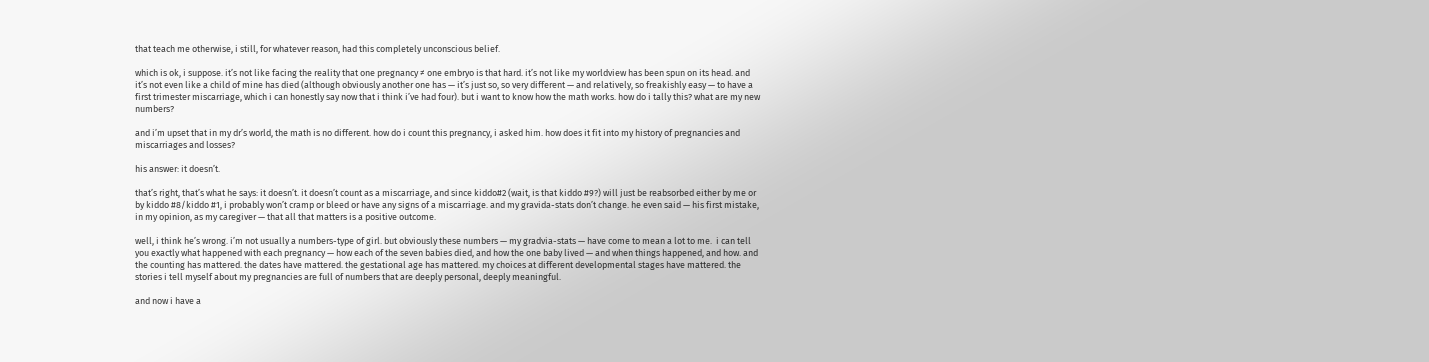that teach me otherwise, i still, for whatever reason, had this completely unconscious belief.

which is ok, i suppose. it’s not like facing the reality that one pregnancy ≠ one embryo is that hard. it’s not like my worldview has been spun on its head. and it’s not even like a child of mine has died (although obviously another one has — it’s just so, so very different — and relatively, so freakishly easy — to have a first trimester miscarriage, which i can honestly say now that i think i’ve had four). but i want to know how the math works. how do i tally this? what are my new numbers?

and i’m upset that in my dr’s world, the math is no different. how do i count this pregnancy, i asked him. how does it fit into my history of pregnancies and miscarriages and losses?

his answer: it doesn’t.

that’s right, that’s what he says: it doesn’t. it doesn’t count as a miscarriage, and since kiddo#2 (wait, is that kiddo #9?) will just be reabsorbed either by me or by kiddo #8/kiddo #1, i probably won’t cramp or bleed or have any signs of a miscarriage. and my gravida-stats don’t change. he even said — his first mistake, in my opinion, as my caregiver — that all that matters is a positive outcome.

well, i think he’s wrong. i’m not usually a numbers-type of girl. but obviously these numbers — my gradvia-stats — have come to mean a lot to me.  i can tell you exactly what happened with each pregnancy — how each of the seven babies died, and how the one baby lived — and when things happened, and how. and the counting has mattered. the dates have mattered. the gestational age has mattered. my choices at different developmental stages have mattered. the stories i tell myself about my pregnancies are full of numbers that are deeply personal, deeply meaningful.

and now i have a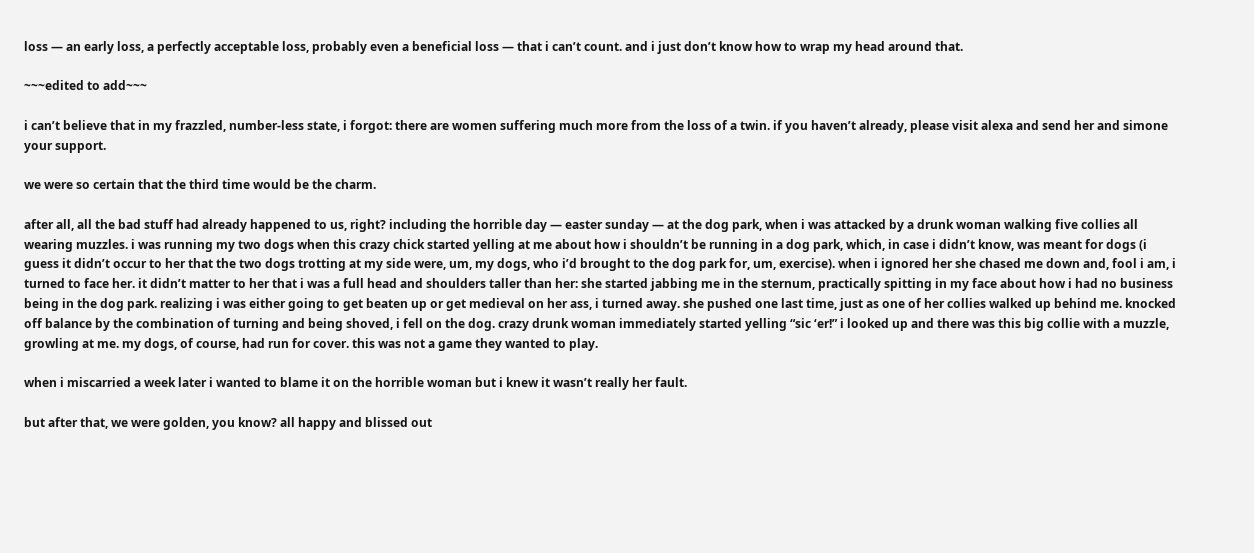loss — an early loss, a perfectly acceptable loss, probably even a beneficial loss — that i can’t count. and i just don’t know how to wrap my head around that.

~~~edited to add~~~

i can’t believe that in my frazzled, number-less state, i forgot: there are women suffering much more from the loss of a twin. if you haven’t already, please visit alexa and send her and simone your support.

we were so certain that the third time would be the charm.

after all, all the bad stuff had already happened to us, right? including the horrible day — easter sunday — at the dog park, when i was attacked by a drunk woman walking five collies all wearing muzzles. i was running my two dogs when this crazy chick started yelling at me about how i shouldn’t be running in a dog park, which, in case i didn’t know, was meant for dogs (i guess it didn’t occur to her that the two dogs trotting at my side were, um, my dogs, who i’d brought to the dog park for, um, exercise). when i ignored her she chased me down and, fool i am, i turned to face her. it didn’t matter to her that i was a full head and shoulders taller than her: she started jabbing me in the sternum, practically spitting in my face about how i had no business being in the dog park. realizing i was either going to get beaten up or get medieval on her ass, i turned away. she pushed one last time, just as one of her collies walked up behind me. knocked off balance by the combination of turning and being shoved, i fell on the dog. crazy drunk woman immediately started yelling “sic ‘er!” i looked up and there was this big collie with a muzzle, growling at me. my dogs, of course, had run for cover. this was not a game they wanted to play.

when i miscarried a week later i wanted to blame it on the horrible woman but i knew it wasn’t really her fault.

but after that, we were golden, you know? all happy and blissed out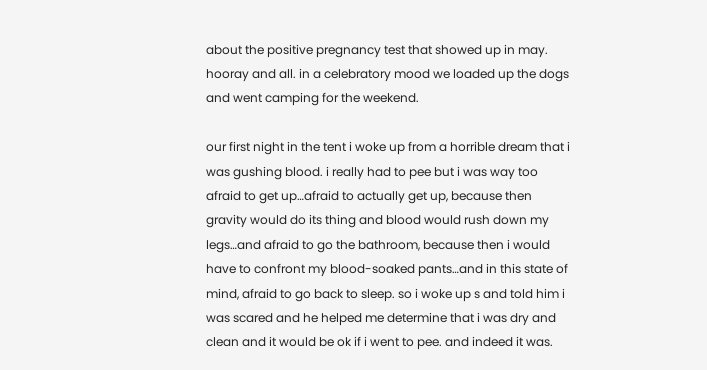about the positive pregnancy test that showed up in may. hooray and all. in a celebratory mood we loaded up the dogs and went camping for the weekend.

our first night in the tent i woke up from a horrible dream that i was gushing blood. i really had to pee but i was way too afraid to get up…afraid to actually get up, because then gravity would do its thing and blood would rush down my legs…and afraid to go the bathroom, because then i would have to confront my blood-soaked pants…and in this state of mind, afraid to go back to sleep. so i woke up s and told him i was scared and he helped me determine that i was dry and clean and it would be ok if i went to pee. and indeed it was.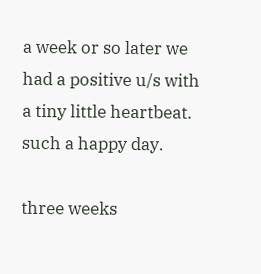a week or so later we had a positive u/s with a tiny little heartbeat. such a happy day.

three weeks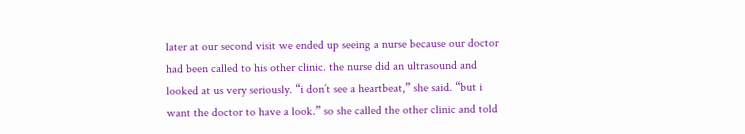later at our second visit we ended up seeing a nurse because our doctor had been called to his other clinic. the nurse did an ultrasound and looked at us very seriously. “i don’t see a heartbeat,” she said. “but i want the doctor to have a look.” so she called the other clinic and told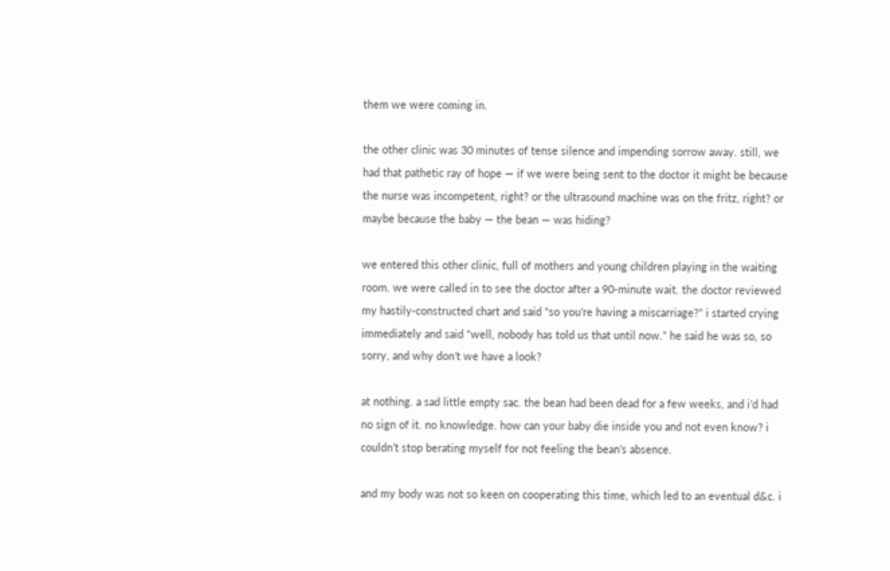them we were coming in.

the other clinic was 30 minutes of tense silence and impending sorrow away. still, we had that pathetic ray of hope — if we were being sent to the doctor it might be because the nurse was incompetent, right? or the ultrasound machine was on the fritz, right? or maybe because the baby — the bean — was hiding?

we entered this other clinic, full of mothers and young children playing in the waiting room. we were called in to see the doctor after a 90-minute wait. the doctor reviewed my hastily-constructed chart and said “so you’re having a miscarriage?” i started crying immediately and said “well, nobody has told us that until now.” he said he was so, so sorry, and why don’t we have a look?

at nothing. a sad little empty sac. the bean had been dead for a few weeks, and i’d had no sign of it. no knowledge. how can your baby die inside you and not even know? i couldn’t stop berating myself for not feeling the bean’s absence.

and my body was not so keen on cooperating this time, which led to an eventual d&c. i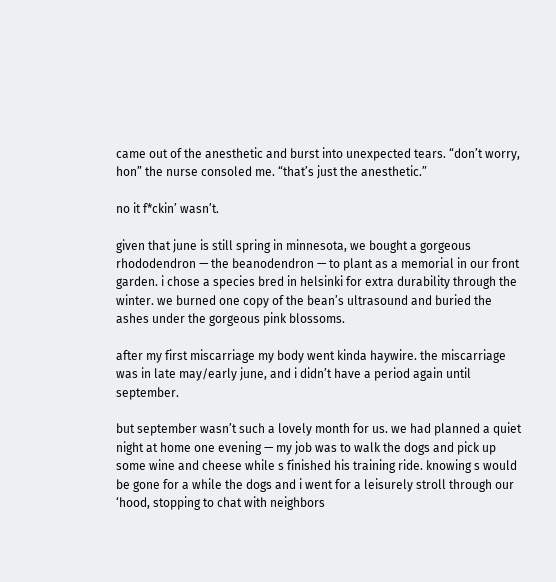came out of the anesthetic and burst into unexpected tears. “don’t worry, hon” the nurse consoled me. “that’s just the anesthetic.”

no it f*ckin’ wasn’t.

given that june is still spring in minnesota, we bought a gorgeous rhododendron — the beanodendron — to plant as a memorial in our front garden. i chose a species bred in helsinki for extra durability through the winter. we burned one copy of the bean’s ultrasound and buried the ashes under the gorgeous pink blossoms.

after my first miscarriage my body went kinda haywire. the miscarriage was in late may/early june, and i didn’t have a period again until september.

but september wasn’t such a lovely month for us. we had planned a quiet night at home one evening — my job was to walk the dogs and pick up some wine and cheese while s finished his training ride. knowing s would be gone for a while the dogs and i went for a leisurely stroll through our ‘hood, stopping to chat with neighbors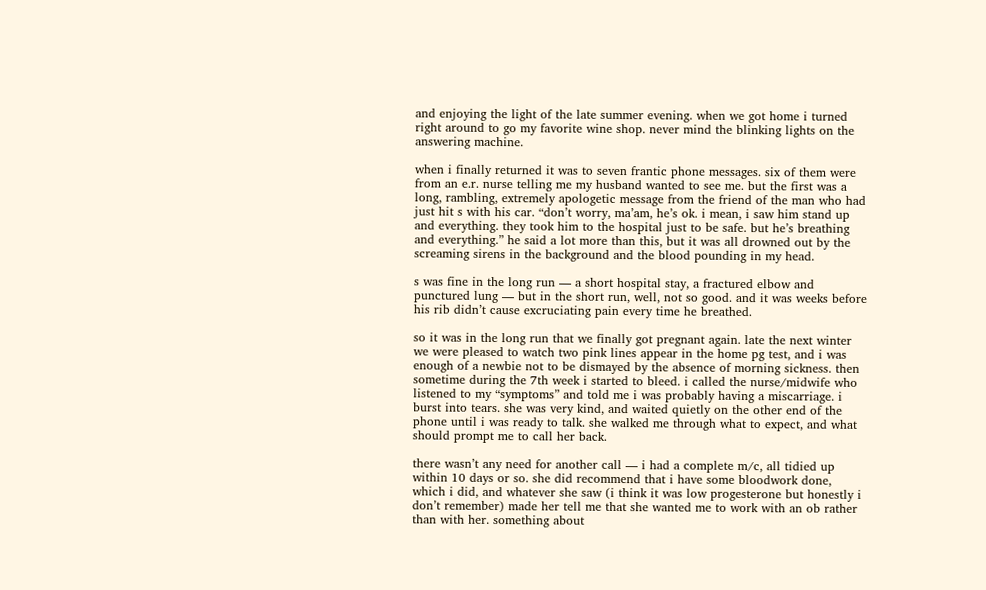and enjoying the light of the late summer evening. when we got home i turned right around to go my favorite wine shop. never mind the blinking lights on the answering machine.

when i finally returned it was to seven frantic phone messages. six of them were from an e.r. nurse telling me my husband wanted to see me. but the first was a long, rambling, extremely apologetic message from the friend of the man who had just hit s with his car. “don’t worry, ma’am, he’s ok. i mean, i saw him stand up and everything. they took him to the hospital just to be safe. but he’s breathing and everything.” he said a lot more than this, but it was all drowned out by the screaming sirens in the background and the blood pounding in my head.

s was fine in the long run — a short hospital stay, a fractured elbow and punctured lung — but in the short run, well, not so good. and it was weeks before his rib didn’t cause excruciating pain every time he breathed.

so it was in the long run that we finally got pregnant again. late the next winter we were pleased to watch two pink lines appear in the home pg test, and i was enough of a newbie not to be dismayed by the absence of morning sickness. then sometime during the 7th week i started to bleed. i called the nurse/midwife who listened to my “symptoms” and told me i was probably having a miscarriage. i burst into tears. she was very kind, and waited quietly on the other end of the phone until i was ready to talk. she walked me through what to expect, and what should prompt me to call her back.

there wasn’t any need for another call — i had a complete m/c, all tidied up within 10 days or so. she did recommend that i have some bloodwork done, which i did, and whatever she saw (i think it was low progesterone but honestly i don’t remember) made her tell me that she wanted me to work with an ob rather than with her. something about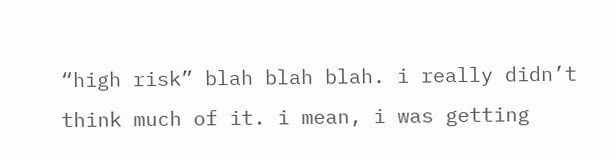“high risk” blah blah blah. i really didn’t think much of it. i mean, i was getting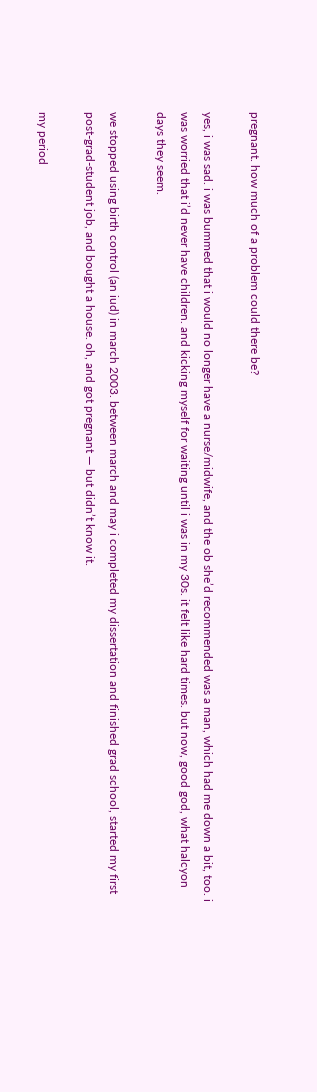pregnant. how much of a problem could there be?

yes, i was sad. i was bummed that i would no longer have a nurse/midwife, and the ob she’d recommended was a man, which had me down a bit, too. i was worried that i’d never have children. and kicking myself for waiting until i was in my 30s. it felt like hard times. but now, good god, what halcyon days they seem.

we stopped using birth control (an iud) in march 2003. between march and may i completed my dissertation and finished grad school, started my first post-grad-student job, and bought a house. oh, and got pregnant — but didn’t know it.

my period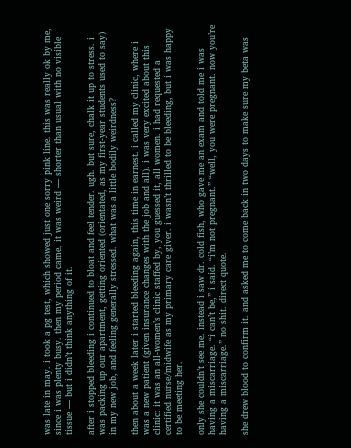was late in may. i took a pg test, which showed just one sorry pink line. this was really ok by me, since i was plenty busy. then my period came. it was weird — shorter than usual with no visible tissue — but i didn’t think anything of it.

after i stopped bleeding i continued to bloat and feel tender. ugh. but sure, chalk it up to stress. i was packing up our apartment, getting oriented (orientated, as my first-year students used to say) in my new job, and feeling generally stressed. what was a little bodily weirdness?

then about a week later i started bleeding again, this time in earnest. i called my clinic, where i was a new patient (given insurance changes with the job and all). i was very excited about this clinic: it was an all-women’s clinic staffed by, you guessed it, all women. i had requested a certified nurse/midwife as my primary care giver. i wasn’t thrilled to be bleeding, but i was happy to be meeting her.

only she couldn’t see me. instead i saw dr. cold fish, who gave me an exam and told me i was having a miscarriage. “i can’t be,” i said. “i’m not pregnant.” “well, you were pregnant. now you’re having a miscarriage.” no shit. direct quote.

she drew blood to confirm it. and asked me to come back in two days to make sure my beta was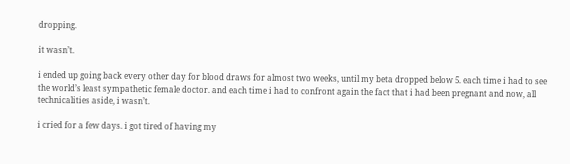dropping.

it wasn’t.

i ended up going back every other day for blood draws for almost two weeks, until my beta dropped below 5. each time i had to see the world’s least sympathetic female doctor. and each time i had to confront again the fact that i had been pregnant and now, all technicalities aside, i wasn’t.

i cried for a few days. i got tired of having my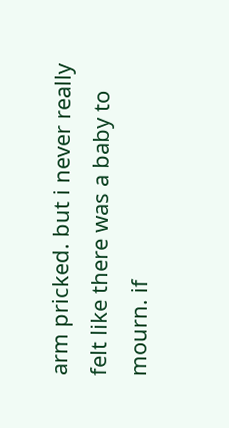arm pricked. but i never really felt like there was a baby to mourn. if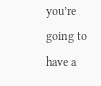you’re going to have a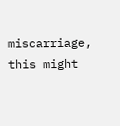miscarriage, this might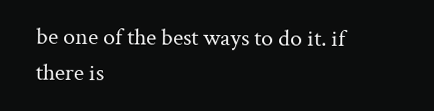be one of the best ways to do it. if there is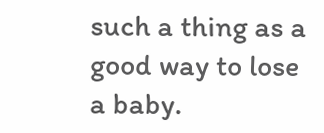such a thing as a good way to lose a baby.